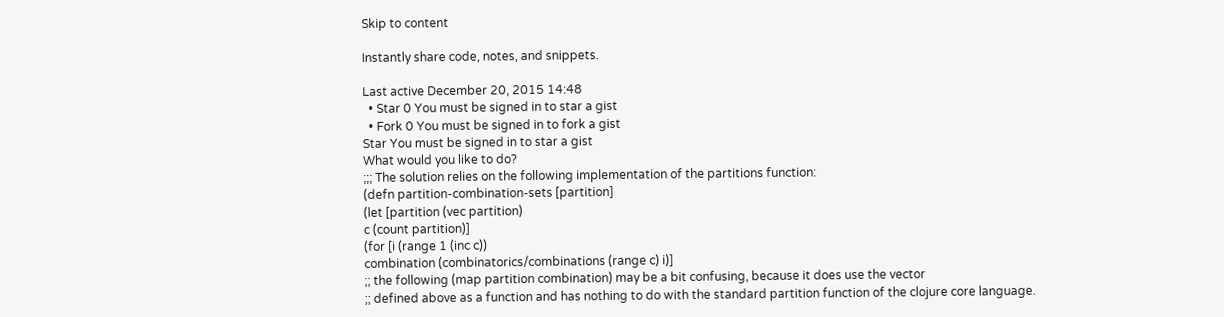Skip to content

Instantly share code, notes, and snippets.

Last active December 20, 2015 14:48
  • Star 0 You must be signed in to star a gist
  • Fork 0 You must be signed in to fork a gist
Star You must be signed in to star a gist
What would you like to do?
;;; The solution relies on the following implementation of the partitions function:
(defn partition-combination-sets [partition]
(let [partition (vec partition)
c (count partition)]
(for [i (range 1 (inc c))
combination (combinatorics/combinations (range c) i)]
;; the following (map partition combination) may be a bit confusing, because it does use the vector
;; defined above as a function and has nothing to do with the standard partition function of the clojure core language.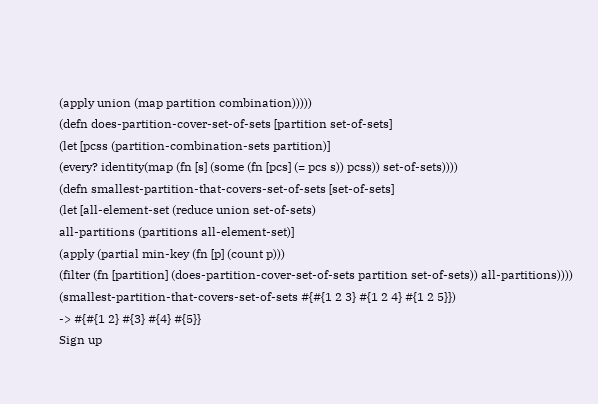(apply union (map partition combination)))))
(defn does-partition-cover-set-of-sets [partition set-of-sets]
(let [pcss (partition-combination-sets partition)]
(every? identity(map (fn [s] (some (fn [pcs] (= pcs s)) pcss)) set-of-sets))))
(defn smallest-partition-that-covers-set-of-sets [set-of-sets]
(let [all-element-set (reduce union set-of-sets)
all-partitions (partitions all-element-set)]
(apply (partial min-key (fn [p] (count p)))
(filter (fn [partition] (does-partition-cover-set-of-sets partition set-of-sets)) all-partitions))))
(smallest-partition-that-covers-set-of-sets #{#{1 2 3} #{1 2 4} #{1 2 5}})
-> #{#{1 2} #{3} #{4} #{5}}
Sign up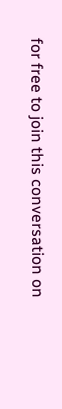for free to join this conversation on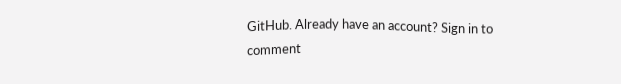GitHub. Already have an account? Sign in to comment